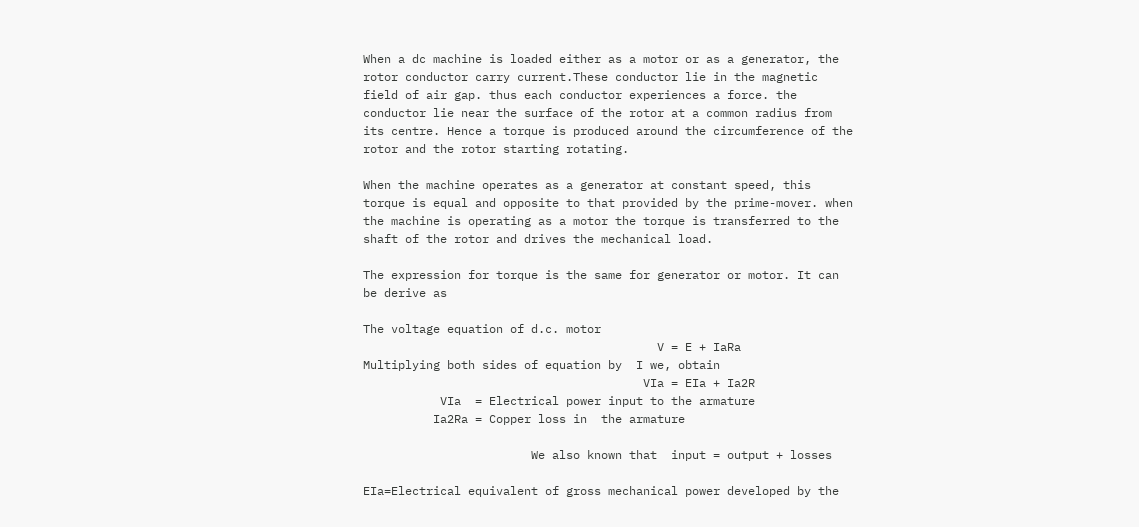When a dc machine is loaded either as a motor or as a generator, the rotor conductor carry current.These conductor lie in the magnetic field of air gap. thus each conductor experiences a force. the conductor lie near the surface of the rotor at a common radius from its centre. Hence a torque is produced around the circumference of the rotor and the rotor starting rotating.

When the machine operates as a generator at constant speed, this torque is equal and opposite to that provided by the prime-mover. when the machine is operating as a motor the torque is transferred to the shaft of the rotor and drives the mechanical load.

The expression for torque is the same for generator or motor. It can be derive as

The voltage equation of d.c. motor
                                          V = E + IaRa
Multiplying both sides of equation by  I we, obtain
                                        VIa = EIa + Ia2R
           VIa  = Electrical power input to the armature
          Ia2Ra = Copper loss in  the armature

                        We also known that  input = output + losses

EIa=Electrical equivalent of gross mechanical power developed by the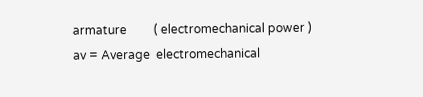armature         ( electromechanical power )
av = Average  electromechanical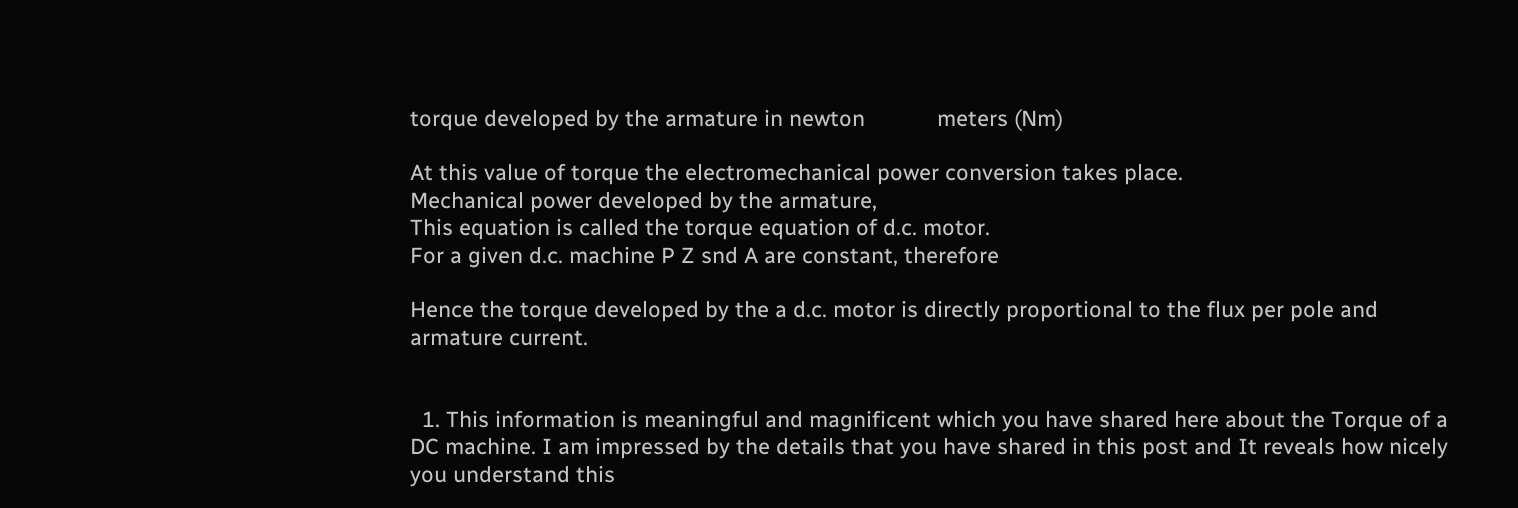torque developed by the armature in newton            meters (Nm)

At this value of torque the electromechanical power conversion takes place.
Mechanical power developed by the armature,
This equation is called the torque equation of d.c. motor.
For a given d.c. machine P Z snd A are constant, therefore

Hence the torque developed by the a d.c. motor is directly proportional to the flux per pole and armature current.


  1. This information is meaningful and magnificent which you have shared here about the Torque of a DC machine. I am impressed by the details that you have shared in this post and It reveals how nicely you understand this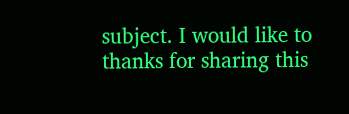subject. I would like to thanks for sharing this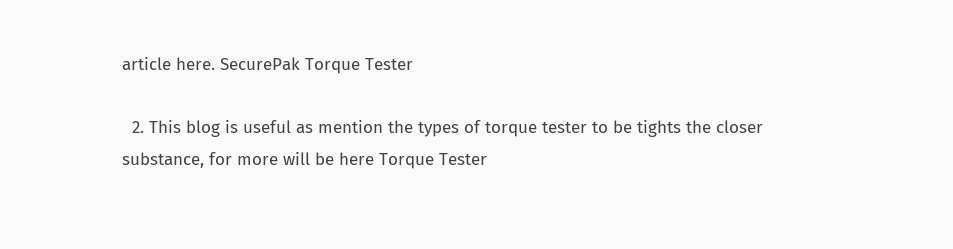article here. SecurePak Torque Tester

  2. This blog is useful as mention the types of torque tester to be tights the closer substance, for more will be here Torque Tester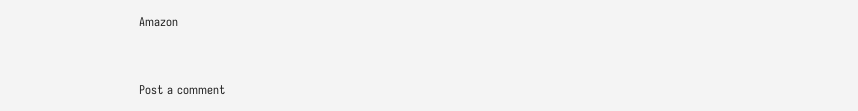Amazon


Post a comment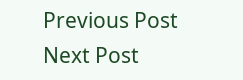Previous Post Next Post